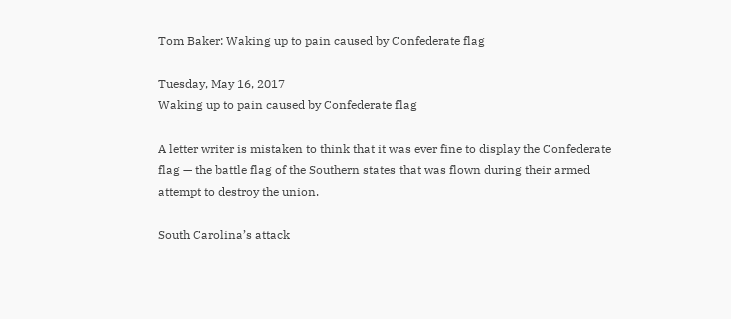Tom Baker: Waking up to pain caused by Confederate flag

Tuesday, May 16, 2017
Waking up to pain caused by Confederate flag

A letter writer is mistaken to think that it was ever fine to display the Confederate flag — the battle flag of the Southern states that was flown during their armed attempt to destroy the union.

South Carolina’s attack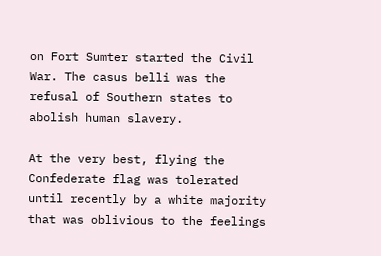on Fort Sumter started the Civil War. The casus belli was the refusal of Southern states to abolish human slavery.

At the very best, flying the Confederate flag was tolerated until recently by a white majority that was oblivious to the feelings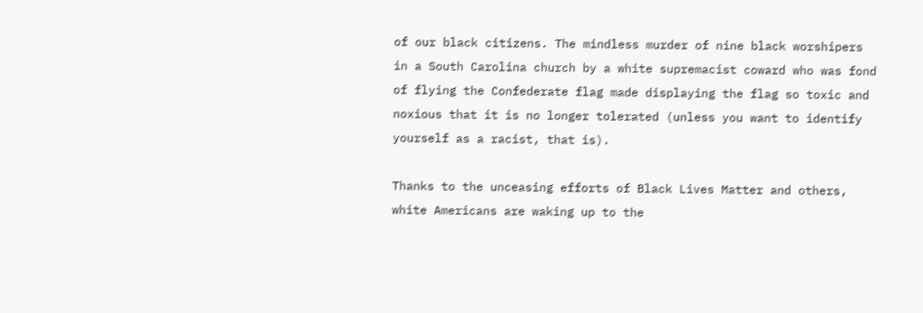of our black citizens. The mindless murder of nine black worshipers in a South Carolina church by a white supremacist coward who was fond of flying the Confederate flag made displaying the flag so toxic and noxious that it is no longer tolerated (unless you want to identify yourself as a racist, that is).

Thanks to the unceasing efforts of Black Lives Matter and others, white Americans are waking up to the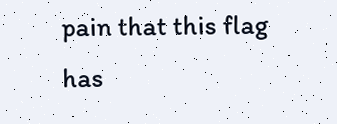pain that this flag has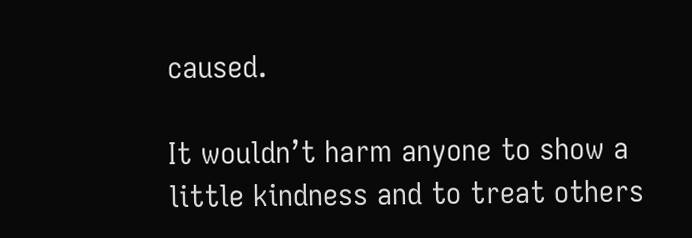caused.

It wouldn’t harm anyone to show a little kindness and to treat others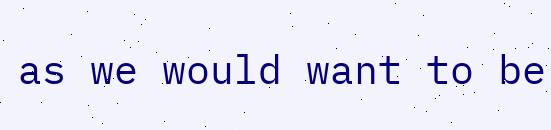as we would want to be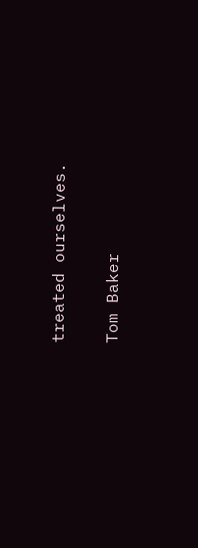treated ourselves.

Tom Baker